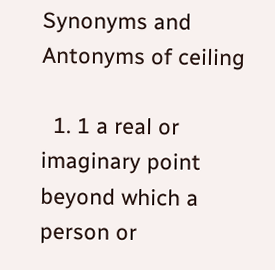Synonyms and Antonyms of ceiling

  1. 1 a real or imaginary point beyond which a person or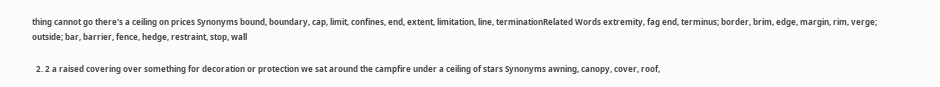thing cannot go there's a ceiling on prices Synonyms bound, boundary, cap, limit, confines, end, extent, limitation, line, terminationRelated Words extremity, fag end, terminus; border, brim, edge, margin, rim, verge; outside; bar, barrier, fence, hedge, restraint, stop, wall

  2. 2 a raised covering over something for decoration or protection we sat around the campfire under a ceiling of stars Synonyms awning, canopy, cover, roof,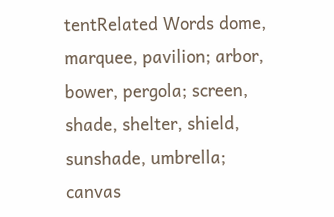tentRelated Words dome, marquee, pavilion; arbor, bower, pergola; screen, shade, shelter, shield, sunshade, umbrella; canvas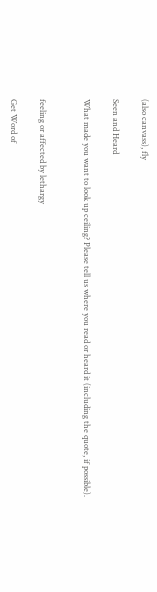(also canvass), fly

Seen and Heard

What made you want to look up ceiling? Please tell us where you read or heard it (including the quote, if possible).


feeling or affected by lethargy

Get Word of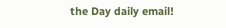the Day daily email!